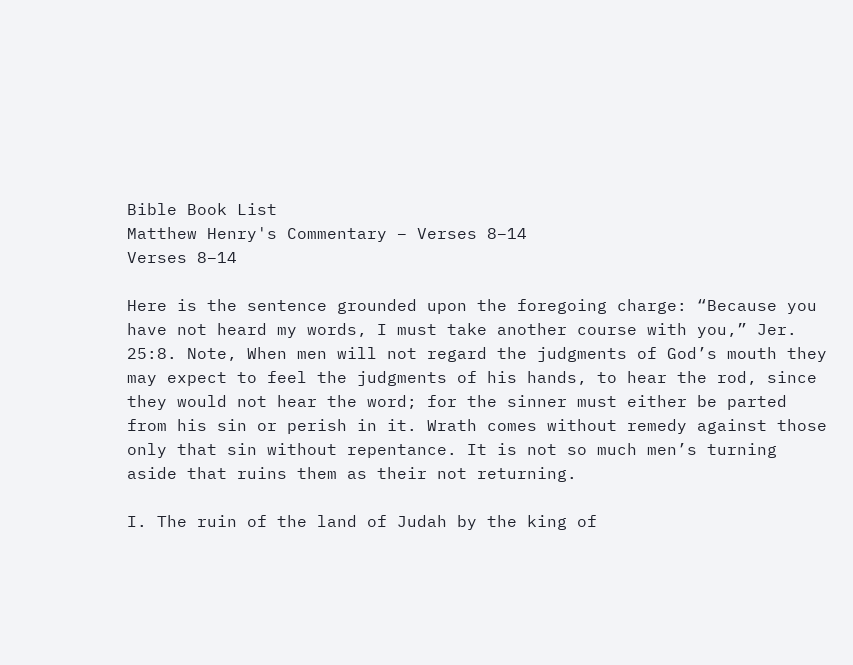Bible Book List
Matthew Henry's Commentary – Verses 8–14
Verses 8–14

Here is the sentence grounded upon the foregoing charge: “Because you have not heard my words, I must take another course with you,” Jer. 25:8. Note, When men will not regard the judgments of God’s mouth they may expect to feel the judgments of his hands, to hear the rod, since they would not hear the word; for the sinner must either be parted from his sin or perish in it. Wrath comes without remedy against those only that sin without repentance. It is not so much men’s turning aside that ruins them as their not returning.

I. The ruin of the land of Judah by the king of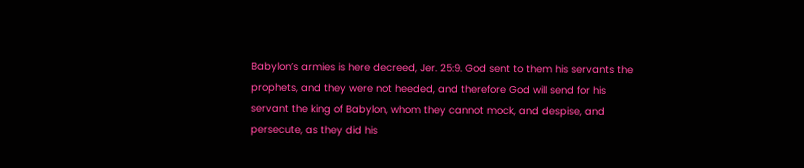Babylon’s armies is here decreed, Jer. 25:9. God sent to them his servants the prophets, and they were not heeded, and therefore God will send for his servant the king of Babylon, whom they cannot mock, and despise, and persecute, as they did his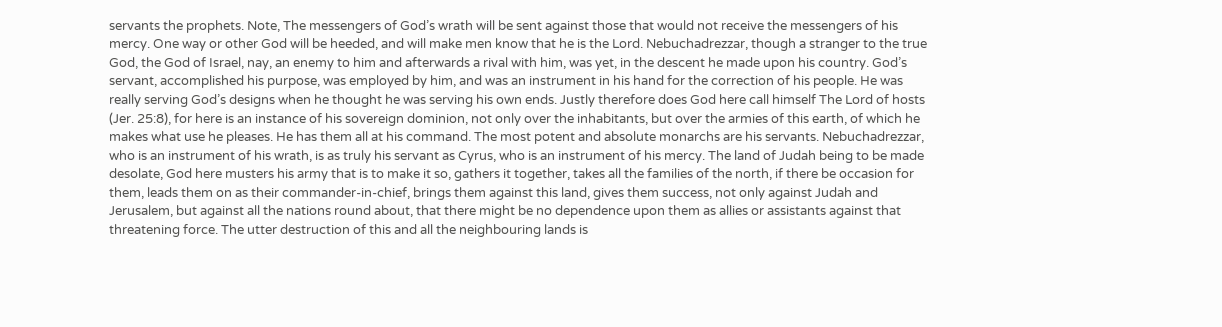servants the prophets. Note, The messengers of God’s wrath will be sent against those that would not receive the messengers of his mercy. One way or other God will be heeded, and will make men know that he is the Lord. Nebuchadrezzar, though a stranger to the true God, the God of Israel, nay, an enemy to him and afterwards a rival with him, was yet, in the descent he made upon his country. God’s servant, accomplished his purpose, was employed by him, and was an instrument in his hand for the correction of his people. He was really serving God’s designs when he thought he was serving his own ends. Justly therefore does God here call himself The Lord of hosts (Jer. 25:8), for here is an instance of his sovereign dominion, not only over the inhabitants, but over the armies of this earth, of which he makes what use he pleases. He has them all at his command. The most potent and absolute monarchs are his servants. Nebuchadrezzar, who is an instrument of his wrath, is as truly his servant as Cyrus, who is an instrument of his mercy. The land of Judah being to be made desolate, God here musters his army that is to make it so, gathers it together, takes all the families of the north, if there be occasion for them, leads them on as their commander-in-chief, brings them against this land, gives them success, not only against Judah and Jerusalem, but against all the nations round about, that there might be no dependence upon them as allies or assistants against that threatening force. The utter destruction of this and all the neighbouring lands is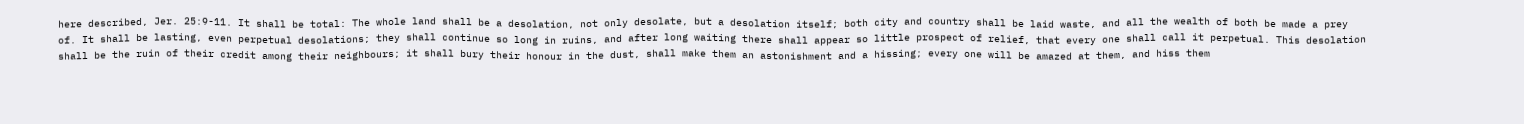here described, Jer. 25:9-11. It shall be total: The whole land shall be a desolation, not only desolate, but a desolation itself; both city and country shall be laid waste, and all the wealth of both be made a prey of. It shall be lasting, even perpetual desolations; they shall continue so long in ruins, and after long waiting there shall appear so little prospect of relief, that every one shall call it perpetual. This desolation shall be the ruin of their credit among their neighbours; it shall bury their honour in the dust, shall make them an astonishment and a hissing; every one will be amazed at them, and hiss them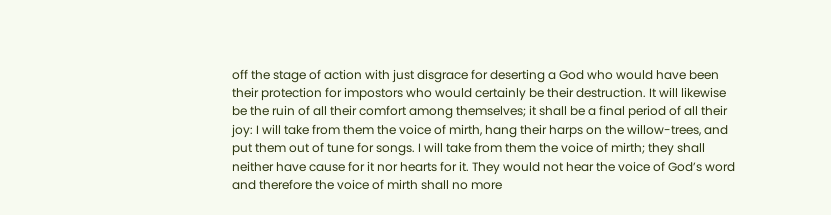off the stage of action with just disgrace for deserting a God who would have been their protection for impostors who would certainly be their destruction. It will likewise be the ruin of all their comfort among themselves; it shall be a final period of all their joy: I will take from them the voice of mirth, hang their harps on the willow-trees, and put them out of tune for songs. I will take from them the voice of mirth; they shall neither have cause for it nor hearts for it. They would not hear the voice of God’s word and therefore the voice of mirth shall no more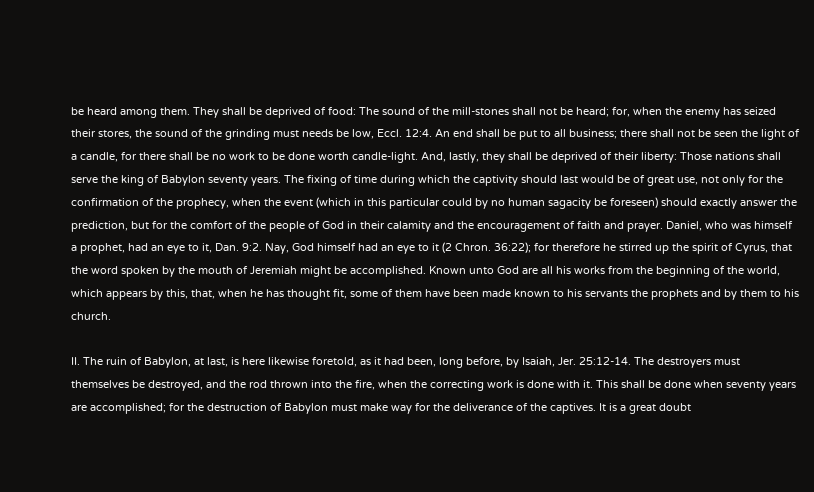be heard among them. They shall be deprived of food: The sound of the mill-stones shall not be heard; for, when the enemy has seized their stores, the sound of the grinding must needs be low, Eccl. 12:4. An end shall be put to all business; there shall not be seen the light of a candle, for there shall be no work to be done worth candle-light. And, lastly, they shall be deprived of their liberty: Those nations shall serve the king of Babylon seventy years. The fixing of time during which the captivity should last would be of great use, not only for the confirmation of the prophecy, when the event (which in this particular could by no human sagacity be foreseen) should exactly answer the prediction, but for the comfort of the people of God in their calamity and the encouragement of faith and prayer. Daniel, who was himself a prophet, had an eye to it, Dan. 9:2. Nay, God himself had an eye to it (2 Chron. 36:22); for therefore he stirred up the spirit of Cyrus, that the word spoken by the mouth of Jeremiah might be accomplished. Known unto God are all his works from the beginning of the world, which appears by this, that, when he has thought fit, some of them have been made known to his servants the prophets and by them to his church.

II. The ruin of Babylon, at last, is here likewise foretold, as it had been, long before, by Isaiah, Jer. 25:12-14. The destroyers must themselves be destroyed, and the rod thrown into the fire, when the correcting work is done with it. This shall be done when seventy years are accomplished; for the destruction of Babylon must make way for the deliverance of the captives. It is a great doubt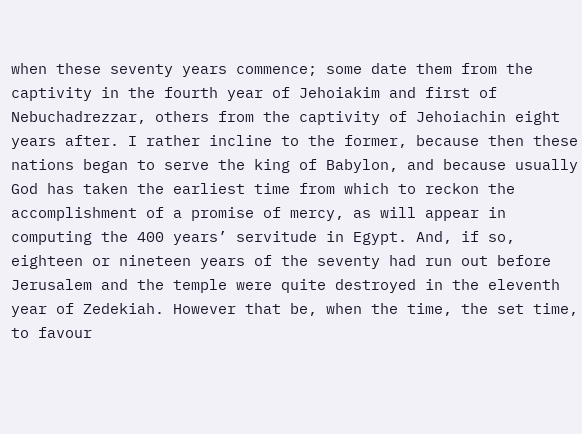when these seventy years commence; some date them from the captivity in the fourth year of Jehoiakim and first of Nebuchadrezzar, others from the captivity of Jehoiachin eight years after. I rather incline to the former, because then these nations began to serve the king of Babylon, and because usually God has taken the earliest time from which to reckon the accomplishment of a promise of mercy, as will appear in computing the 400 years’ servitude in Egypt. And, if so, eighteen or nineteen years of the seventy had run out before Jerusalem and the temple were quite destroyed in the eleventh year of Zedekiah. However that be, when the time, the set time, to favour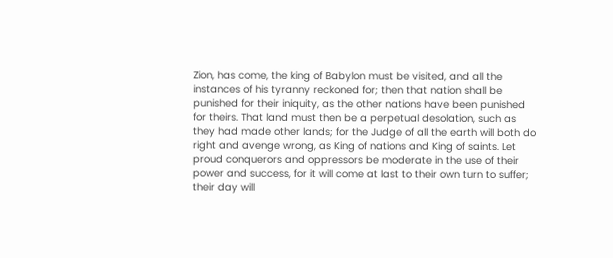Zion, has come, the king of Babylon must be visited, and all the instances of his tyranny reckoned for; then that nation shall be punished for their iniquity, as the other nations have been punished for theirs. That land must then be a perpetual desolation, such as they had made other lands; for the Judge of all the earth will both do right and avenge wrong, as King of nations and King of saints. Let proud conquerors and oppressors be moderate in the use of their power and success, for it will come at last to their own turn to suffer; their day will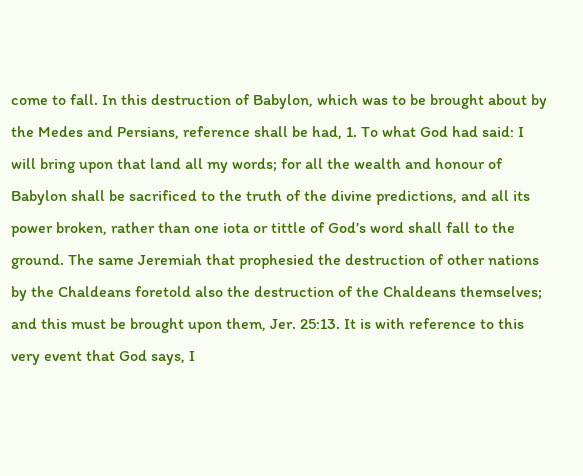come to fall. In this destruction of Babylon, which was to be brought about by the Medes and Persians, reference shall be had, 1. To what God had said: I will bring upon that land all my words; for all the wealth and honour of Babylon shall be sacrificed to the truth of the divine predictions, and all its power broken, rather than one iota or tittle of God’s word shall fall to the ground. The same Jeremiah that prophesied the destruction of other nations by the Chaldeans foretold also the destruction of the Chaldeans themselves; and this must be brought upon them, Jer. 25:13. It is with reference to this very event that God says, I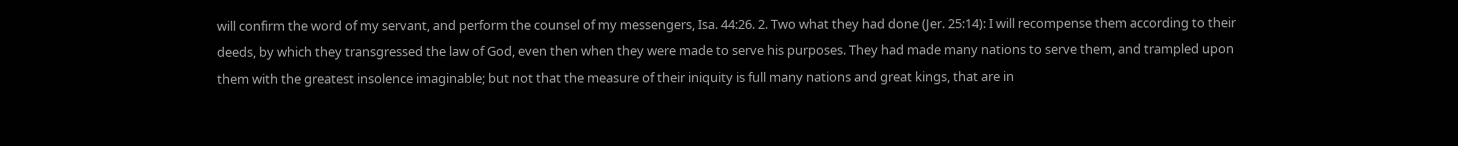will confirm the word of my servant, and perform the counsel of my messengers, Isa. 44:26. 2. Two what they had done (Jer. 25:14): I will recompense them according to their deeds, by which they transgressed the law of God, even then when they were made to serve his purposes. They had made many nations to serve them, and trampled upon them with the greatest insolence imaginable; but not that the measure of their iniquity is full many nations and great kings, that are in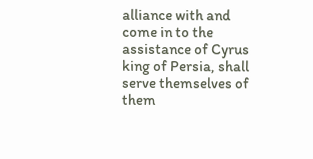alliance with and come in to the assistance of Cyrus king of Persia, shall serve themselves of them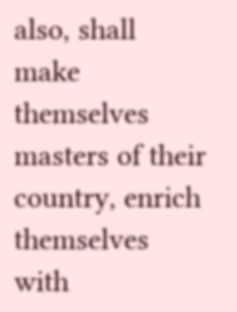also, shall make themselves masters of their country, enrich themselves with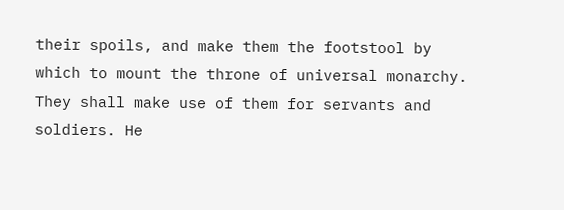their spoils, and make them the footstool by which to mount the throne of universal monarchy. They shall make use of them for servants and soldiers. He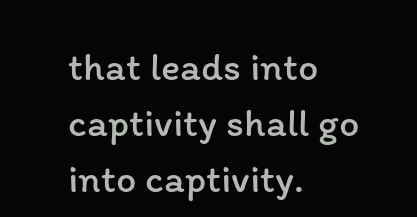that leads into captivity shall go into captivity.